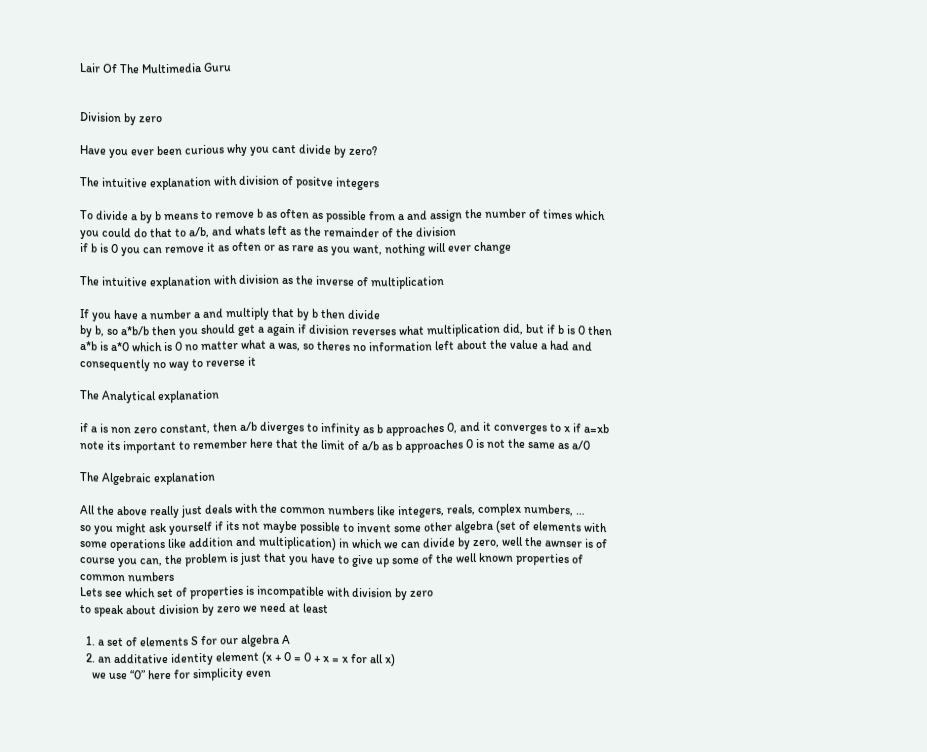Lair Of The Multimedia Guru


Division by zero

Have you ever been curious why you cant divide by zero?

The intuitive explanation with division of positve integers

To divide a by b means to remove b as often as possible from a and assign the number of times which you could do that to a/b, and whats left as the remainder of the division
if b is 0 you can remove it as often or as rare as you want, nothing will ever change

The intuitive explanation with division as the inverse of multiplication

If you have a number a and multiply that by b then divide
by b, so a*b/b then you should get a again if division reverses what multiplication did, but if b is 0 then a*b is a*0 which is 0 no matter what a was, so theres no information left about the value a had and consequently no way to reverse it

The Analytical explanation

if a is non zero constant, then a/b diverges to infinity as b approaches 0, and it converges to x if a=xb
note its important to remember here that the limit of a/b as b approaches 0 is not the same as a/0

The Algebraic explanation

All the above really just deals with the common numbers like integers, reals, complex numbers, …
so you might ask yourself if its not maybe possible to invent some other algebra (set of elements with some operations like addition and multiplication) in which we can divide by zero, well the awnser is of course you can, the problem is just that you have to give up some of the well known properties of common numbers
Lets see which set of properties is incompatible with division by zero
to speak about division by zero we need at least

  1. a set of elements S for our algebra A
  2. an additative identity element (x + 0 = 0 + x = x for all x)
    we use “0” here for simplicity even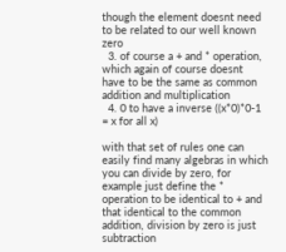though the element doesnt need to be related to our well known zero
  3. of course a + and * operation, which again of course doesnt have to be the same as common addition and multiplication
  4. 0 to have a inverse ((x*0)*0-1 = x for all x)

with that set of rules one can easily find many algebras in which you can divide by zero, for example just define the * operation to be identical to + and that identical to the common addition, division by zero is just subtraction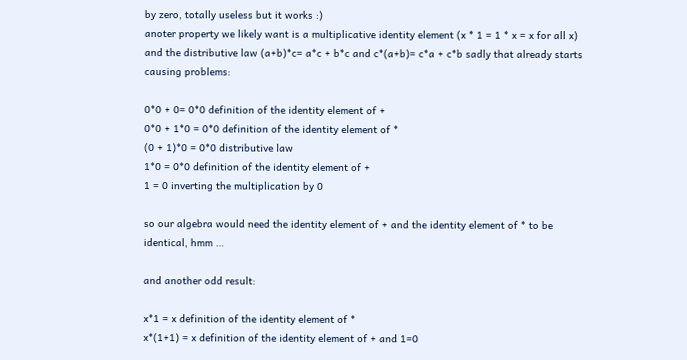by zero, totally useless but it works :)
anoter property we likely want is a multiplicative identity element (x * 1 = 1 * x = x for all x) and the distributive law (a+b)*c= a*c + b*c and c*(a+b)= c*a + c*b sadly that already starts causing problems:

0*0 + 0= 0*0 definition of the identity element of +
0*0 + 1*0 = 0*0 definition of the identity element of *
(0 + 1)*0 = 0*0 distributive law
1*0 = 0*0 definition of the identity element of +
1 = 0 inverting the multiplication by 0

so our algebra would need the identity element of + and the identity element of * to be identical, hmm …

and another odd result:

x*1 = x definition of the identity element of *
x*(1+1) = x definition of the identity element of + and 1=0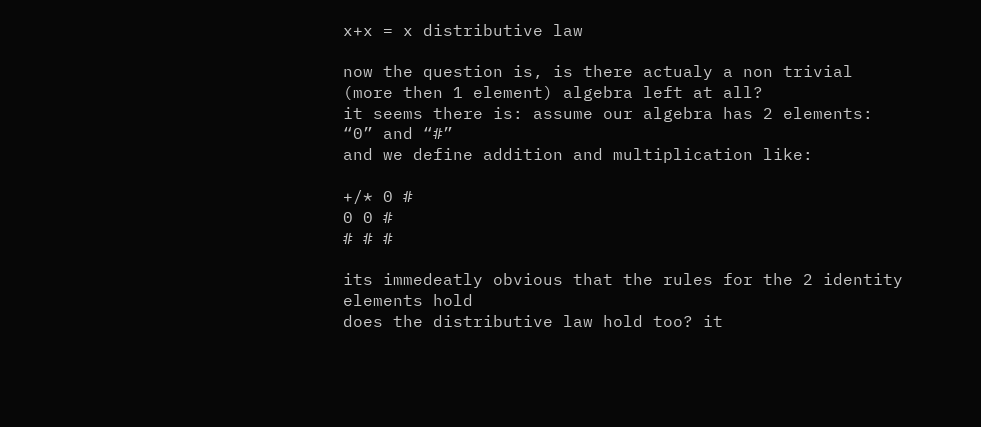x+x = x distributive law

now the question is, is there actualy a non trivial (more then 1 element) algebra left at all?
it seems there is: assume our algebra has 2 elements: “0” and “#”
and we define addition and multiplication like:

+/* 0 #
0 0 #
# # #

its immedeatly obvious that the rules for the 2 identity elements hold
does the distributive law hold too? it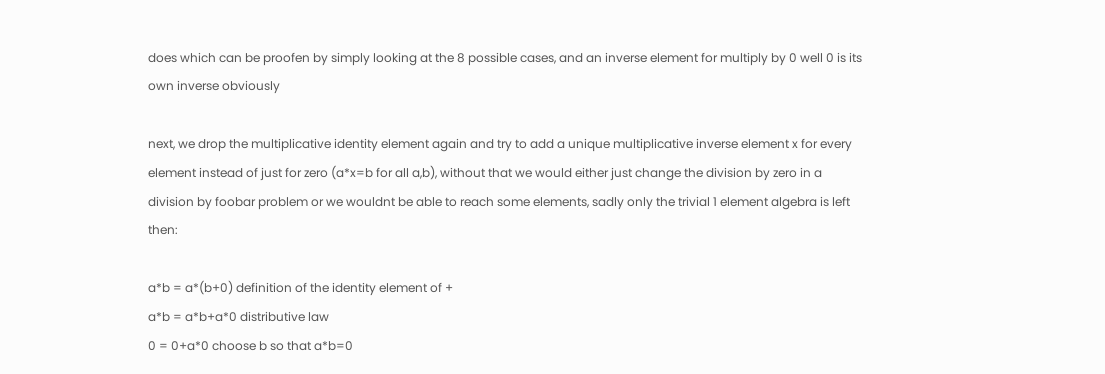does which can be proofen by simply looking at the 8 possible cases, and an inverse element for multiply by 0 well 0 is its own inverse obviously

next, we drop the multiplicative identity element again and try to add a unique multiplicative inverse element x for every element instead of just for zero (a*x=b for all a,b), without that we would either just change the division by zero in a division by foobar problem or we wouldnt be able to reach some elements, sadly only the trivial 1 element algebra is left then:

a*b = a*(b+0) definition of the identity element of +
a*b = a*b+a*0 distributive law
0 = 0+a*0 choose b so that a*b=0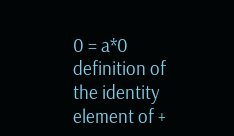0 = a*0 definition of the identity element of +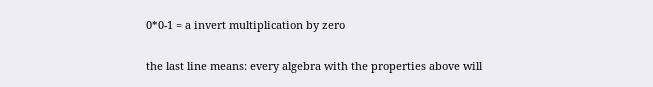0*0-1 = a invert multiplication by zero

the last line means: every algebra with the properties above will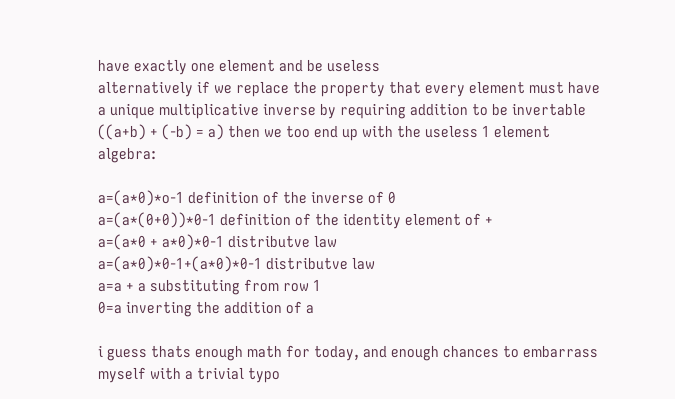have exactly one element and be useless
alternatively if we replace the property that every element must have a unique multiplicative inverse by requiring addition to be invertable ((a+b) + (-b) = a) then we too end up with the useless 1 element algebra:

a=(a*0)*o-1 definition of the inverse of 0
a=(a*(0+0))*0-1 definition of the identity element of +
a=(a*0 + a*0)*0-1 distributve law
a=(a*0)*0-1+(a*0)*0-1 distributve law
a=a + a substituting from row 1
0=a inverting the addition of a

i guess thats enough math for today, and enough chances to embarrass myself with a trivial typo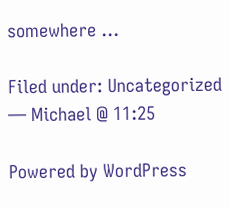somewhere …

Filed under: Uncategorized — Michael @ 11:25

Powered by WordPress